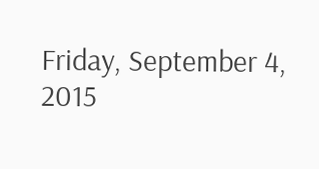Friday, September 4, 2015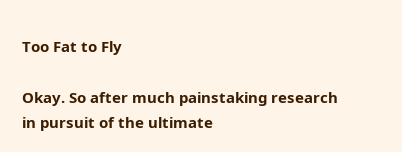Too Fat to Fly

Okay. So after much painstaking research in pursuit of the ultimate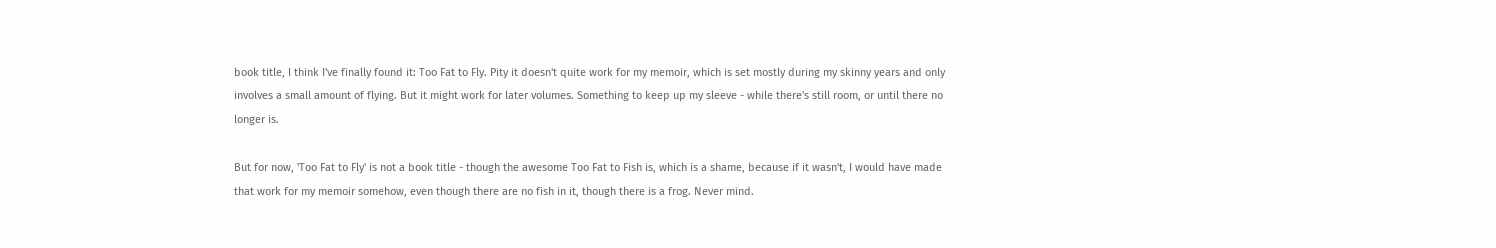book title, I think I've finally found it: Too Fat to Fly. Pity it doesn't quite work for my memoir, which is set mostly during my skinny years and only involves a small amount of flying. But it might work for later volumes. Something to keep up my sleeve - while there's still room, or until there no longer is.

But for now, 'Too Fat to Fly' is not a book title - though the awesome Too Fat to Fish is, which is a shame, because if it wasn't, I would have made that work for my memoir somehow, even though there are no fish in it, though there is a frog. Never mind.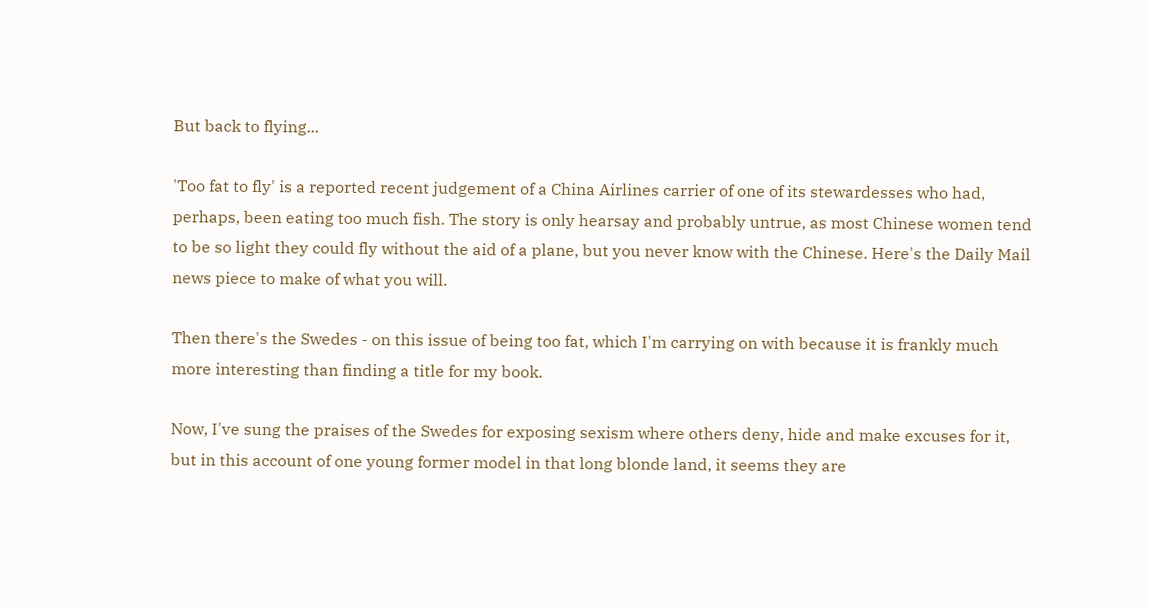But back to flying...

'Too fat to fly' is a reported recent judgement of a China Airlines carrier of one of its stewardesses who had, perhaps, been eating too much fish. The story is only hearsay and probably untrue, as most Chinese women tend to be so light they could fly without the aid of a plane, but you never know with the Chinese. Here's the Daily Mail news piece to make of what you will.

Then there's the Swedes - on this issue of being too fat, which I'm carrying on with because it is frankly much more interesting than finding a title for my book.

Now, I've sung the praises of the Swedes for exposing sexism where others deny, hide and make excuses for it, but in this account of one young former model in that long blonde land, it seems they are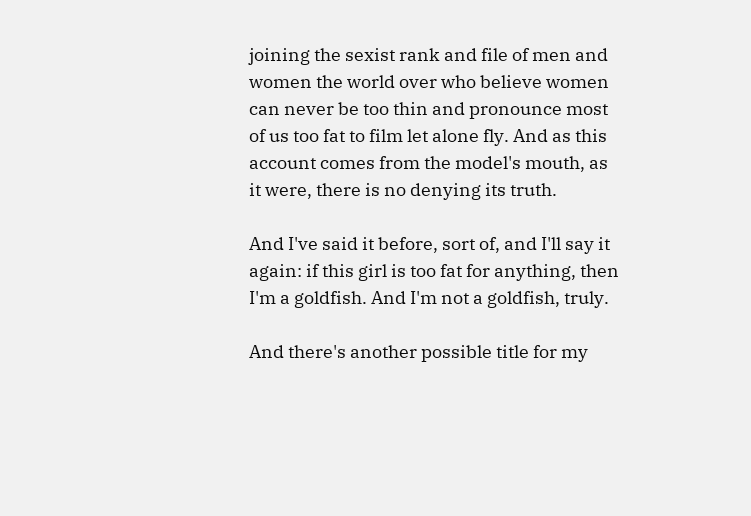joining the sexist rank and file of men and women the world over who believe women can never be too thin and pronounce most of us too fat to film let alone fly. And as this account comes from the model's mouth, as it were, there is no denying its truth.

And I've said it before, sort of, and I'll say it again: if this girl is too fat for anything, then I'm a goldfish. And I'm not a goldfish, truly.

And there's another possible title for my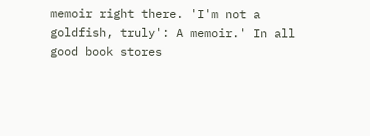memoir right there. 'I'm not a goldfish, truly': A memoir.' In all good book stores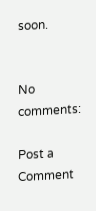soon.


No comments:

Post a Comment